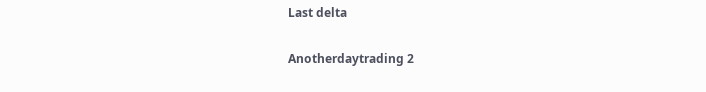Last delta

Anotherdaytrading 2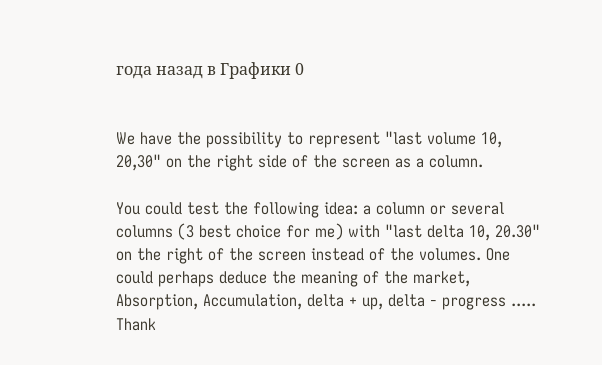года назад в Графики 0


We have the possibility to represent "last volume 10, 20,30" on the right side of the screen as a column.

You could test the following idea: a column or several columns (3 best choice for me) with "last delta 10, 20.30" on the right of the screen instead of the volumes. One could perhaps deduce the meaning of the market, Absorption, Accumulation, delta + up, delta - progress ..... Thank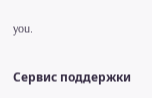you.

Сервис поддержки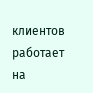клиентов работает на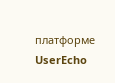платформе UserEcho